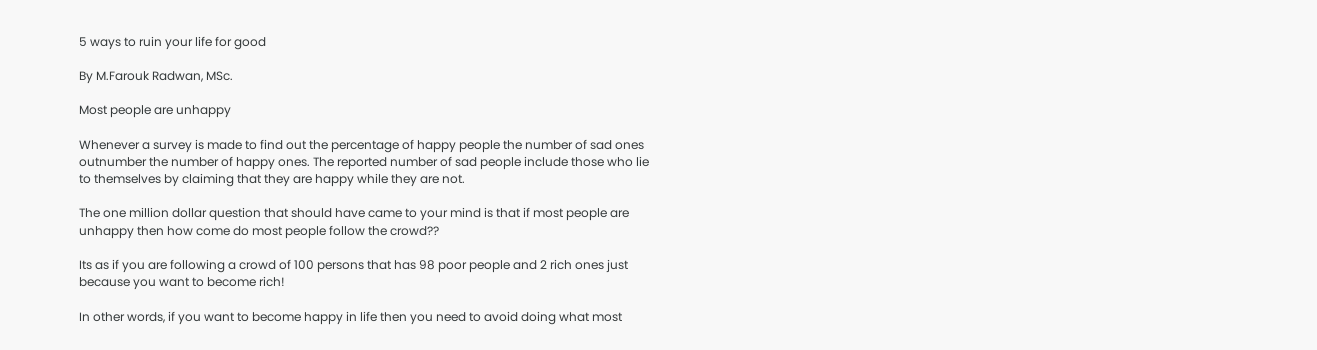5 ways to ruin your life for good

By M.Farouk Radwan, MSc.

Most people are unhappy

Whenever a survey is made to find out the percentage of happy people the number of sad ones outnumber the number of happy ones. The reported number of sad people include those who lie to themselves by claiming that they are happy while they are not.

The one million dollar question that should have came to your mind is that if most people are unhappy then how come do most people follow the crowd??

Its as if you are following a crowd of 100 persons that has 98 poor people and 2 rich ones just because you want to become rich!

In other words, if you want to become happy in life then you need to avoid doing what most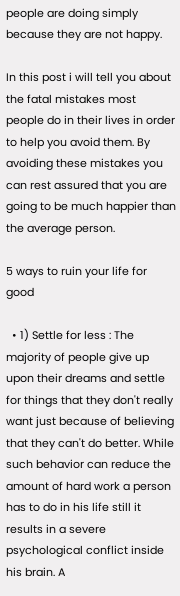people are doing simply because they are not happy.

In this post i will tell you about the fatal mistakes most people do in their lives in order to help you avoid them. By avoiding these mistakes you can rest assured that you are going to be much happier than the average person.

5 ways to ruin your life for good

  • 1) Settle for less : The majority of people give up upon their dreams and settle for things that they don't really want just because of believing that they can't do better. While such behavior can reduce the amount of hard work a person has to do in his life still it results in a severe psychological conflict inside his brain. A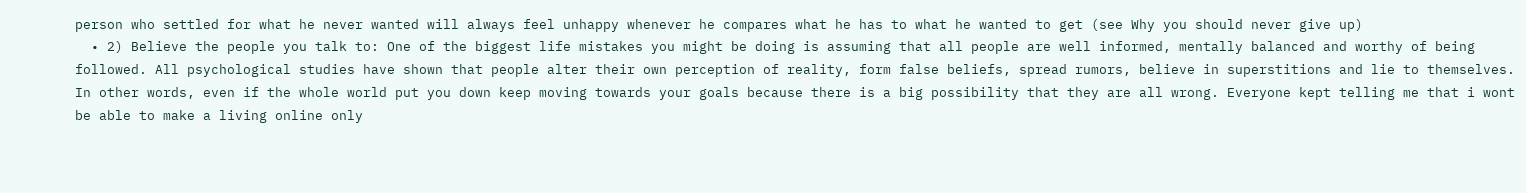person who settled for what he never wanted will always feel unhappy whenever he compares what he has to what he wanted to get (see Why you should never give up)
  • 2) Believe the people you talk to: One of the biggest life mistakes you might be doing is assuming that all people are well informed, mentally balanced and worthy of being followed. All psychological studies have shown that people alter their own perception of reality, form false beliefs, spread rumors, believe in superstitions and lie to themselves. In other words, even if the whole world put you down keep moving towards your goals because there is a big possibility that they are all wrong. Everyone kept telling me that i wont be able to make a living online only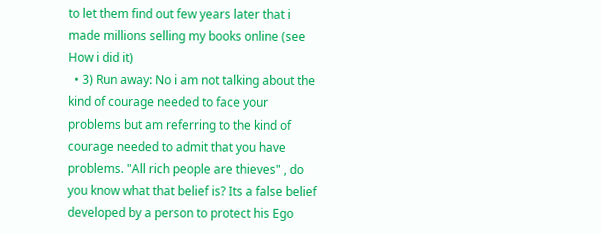to let them find out few years later that i made millions selling my books online (see How i did it)
  • 3) Run away: No i am not talking about the kind of courage needed to face your problems but am referring to the kind of courage needed to admit that you have problems. "All rich people are thieves" , do you know what that belief is? Its a false belief developed by a person to protect his Ego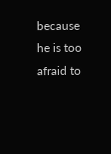because he is too afraid to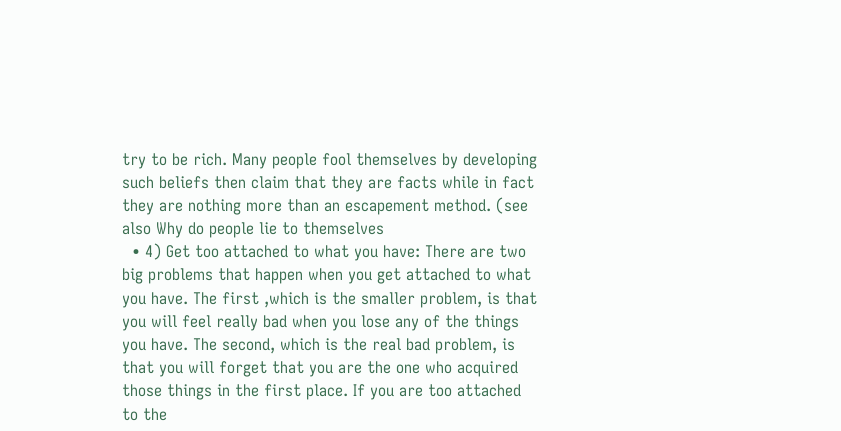try to be rich. Many people fool themselves by developing such beliefs then claim that they are facts while in fact they are nothing more than an escapement method. (see also Why do people lie to themselves
  • 4) Get too attached to what you have: There are two big problems that happen when you get attached to what you have. The first ,which is the smaller problem, is that you will feel really bad when you lose any of the things you have. The second, which is the real bad problem, is that you will forget that you are the one who acquired those things in the first place. If you are too attached to the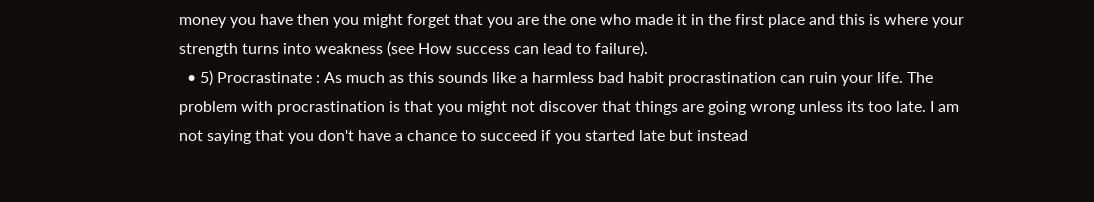money you have then you might forget that you are the one who made it in the first place and this is where your strength turns into weakness (see How success can lead to failure).
  • 5) Procrastinate : As much as this sounds like a harmless bad habit procrastination can ruin your life. The problem with procrastination is that you might not discover that things are going wrong unless its too late. I am not saying that you don't have a chance to succeed if you started late but instead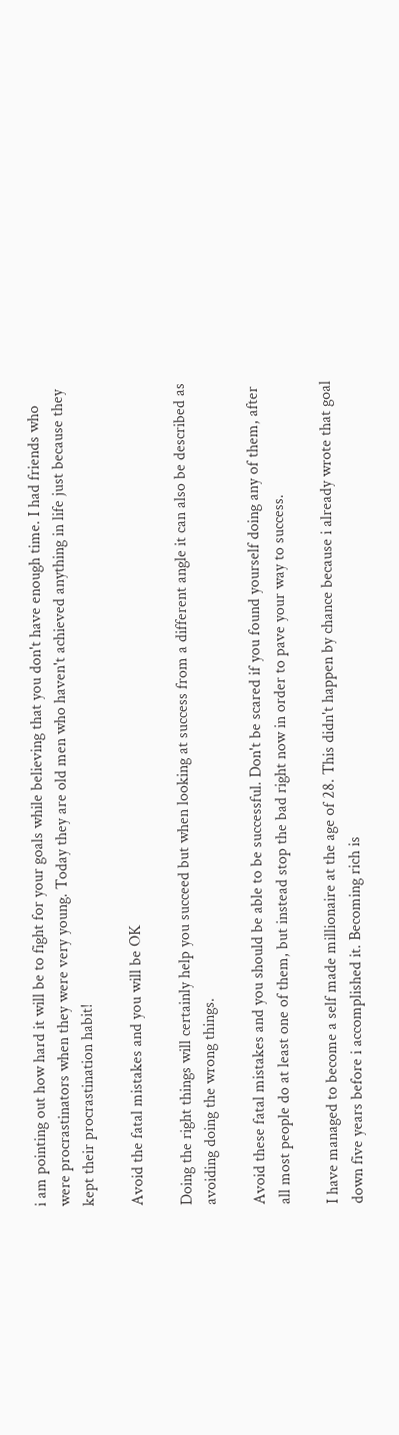i am pointing out how hard it will be to fight for your goals while believing that you don't have enough time. I had friends who were procrastinators when they were very young. Today they are old men who haven't achieved anything in life just because they kept their procrastination habit!

Avoid the fatal mistakes and you will be OK

Doing the right things will certainly help you succeed but when looking at success from a different angle it can also be described as avoiding doing the wrong things.

Avoid these fatal mistakes and you should be able to be successful. Don't be scared if you found yourself doing any of them, after all most people do at least one of them, but instead stop the bad right now in order to pave your way to success.

I have managed to become a self made millionaire at the age of 28. This didn't happen by chance because i already wrote that goal down five years before i accomplished it. Becoming rich is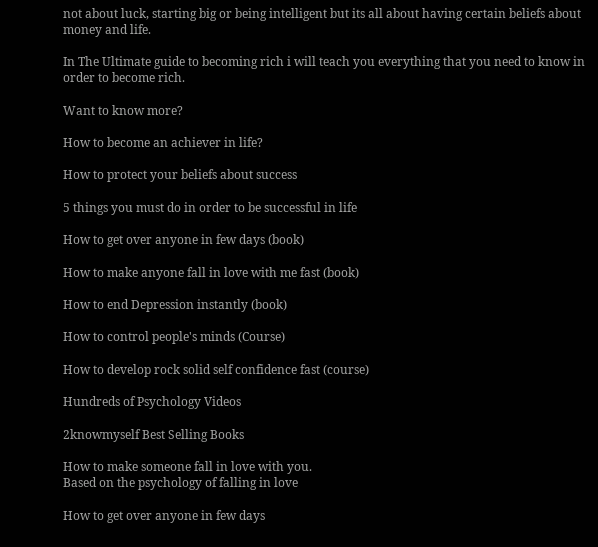not about luck, starting big or being intelligent but its all about having certain beliefs about money and life.

In The Ultimate guide to becoming rich i will teach you everything that you need to know in order to become rich.

Want to know more?

How to become an achiever in life?

How to protect your beliefs about success

5 things you must do in order to be successful in life

How to get over anyone in few days (book)

How to make anyone fall in love with me fast (book)

How to end Depression instantly (book)

How to control people's minds (Course)

How to develop rock solid self confidence fast (course)

Hundreds of Psychology Videos

2knowmyself Best Selling Books

How to make someone fall in love with you.
Based on the psychology of falling in love

How to get over anyone in few days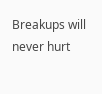Breakups will never hurt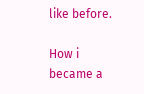like before.

How i became a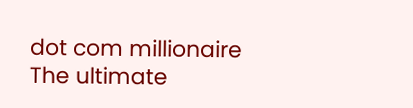dot com millionaire
The ultimate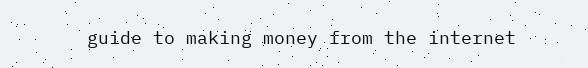guide to making money from the internet